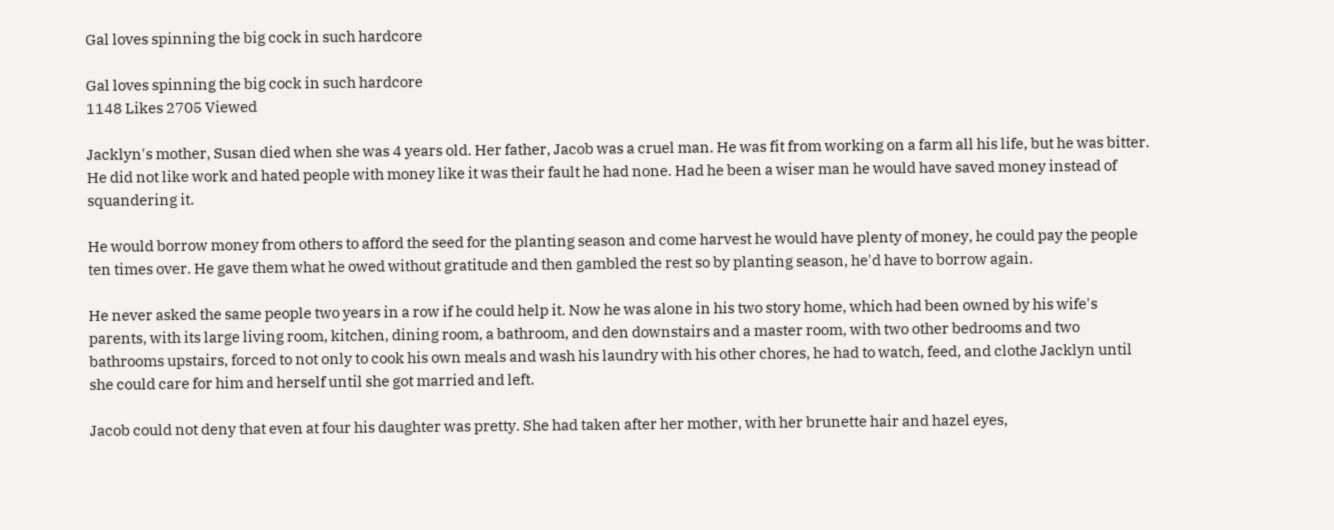Gal loves spinning the big cock in such hardcore

Gal loves spinning the big cock in such hardcore
1148 Likes 2705 Viewed

Jacklyn's mother, Susan died when she was 4 years old. Her father, Jacob was a cruel man. He was fit from working on a farm all his life, but he was bitter. He did not like work and hated people with money like it was their fault he had none. Had he been a wiser man he would have saved money instead of squandering it.

He would borrow money from others to afford the seed for the planting season and come harvest he would have plenty of money, he could pay the people ten times over. He gave them what he owed without gratitude and then gambled the rest so by planting season, he'd have to borrow again.

He never asked the same people two years in a row if he could help it. Now he was alone in his two story home, which had been owned by his wife's parents, with its large living room, kitchen, dining room, a bathroom, and den downstairs and a master room, with two other bedrooms and two bathrooms upstairs, forced to not only to cook his own meals and wash his laundry with his other chores, he had to watch, feed, and clothe Jacklyn until she could care for him and herself until she got married and left.

Jacob could not deny that even at four his daughter was pretty. She had taken after her mother, with her brunette hair and hazel eyes,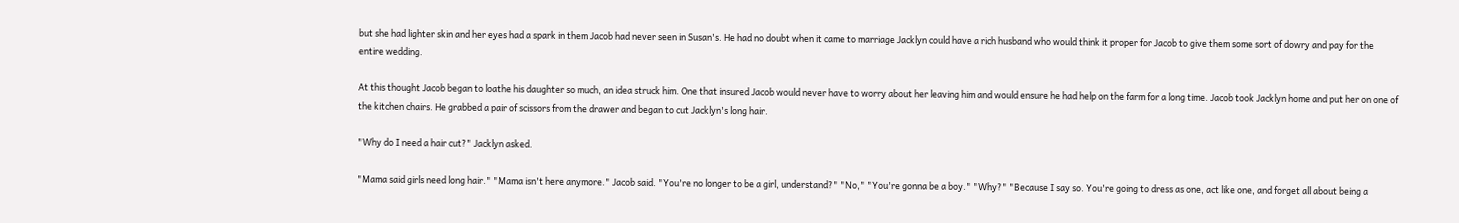but she had lighter skin and her eyes had a spark in them Jacob had never seen in Susan's. He had no doubt when it came to marriage Jacklyn could have a rich husband who would think it proper for Jacob to give them some sort of dowry and pay for the entire wedding.

At this thought Jacob began to loathe his daughter so much, an idea struck him. One that insured Jacob would never have to worry about her leaving him and would ensure he had help on the farm for a long time. Jacob took Jacklyn home and put her on one of the kitchen chairs. He grabbed a pair of scissors from the drawer and began to cut Jacklyn's long hair.

"Why do I need a hair cut?" Jacklyn asked.

"Mama said girls need long hair." "Mama isn't here anymore." Jacob said. "You're no longer to be a girl, understand?" "No," "You're gonna be a boy." "Why?" "Because I say so. You're going to dress as one, act like one, and forget all about being a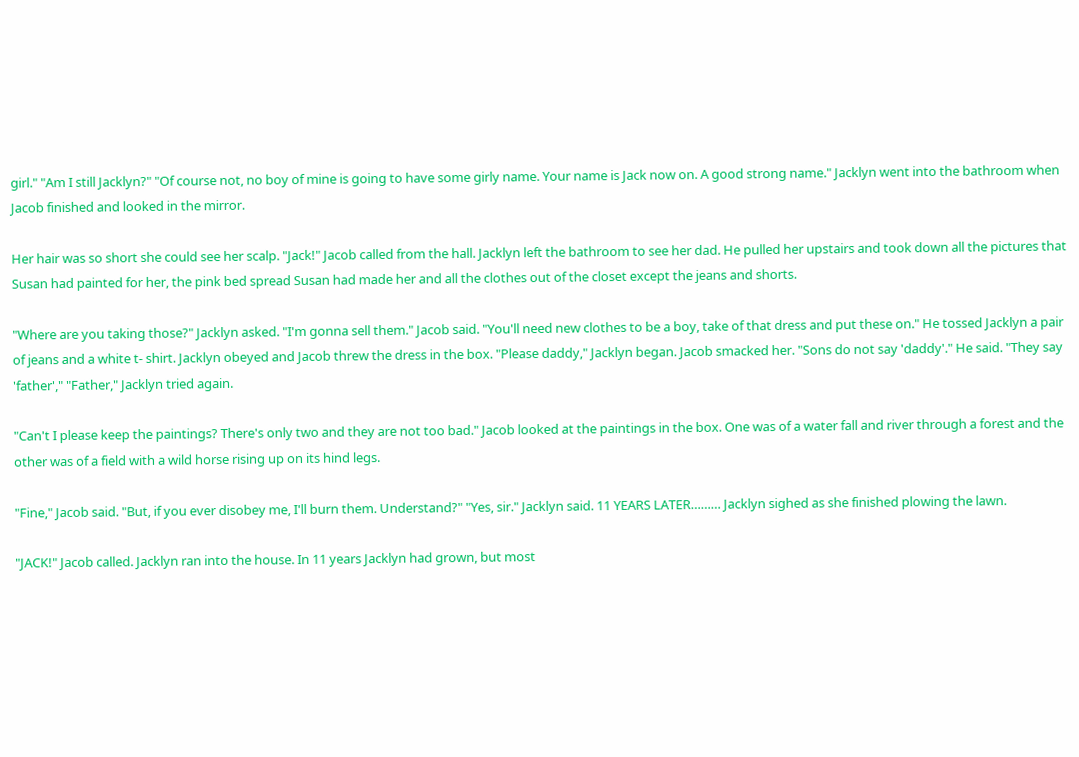girl." "Am I still Jacklyn?" "Of course not, no boy of mine is going to have some girly name. Your name is Jack now on. A good strong name." Jacklyn went into the bathroom when Jacob finished and looked in the mirror.

Her hair was so short she could see her scalp. "Jack!" Jacob called from the hall. Jacklyn left the bathroom to see her dad. He pulled her upstairs and took down all the pictures that Susan had painted for her, the pink bed spread Susan had made her and all the clothes out of the closet except the jeans and shorts.

"Where are you taking those?" Jacklyn asked. "I'm gonna sell them." Jacob said. "You'll need new clothes to be a boy, take of that dress and put these on." He tossed Jacklyn a pair of jeans and a white t- shirt. Jacklyn obeyed and Jacob threw the dress in the box. "Please daddy," Jacklyn began. Jacob smacked her. "Sons do not say 'daddy'." He said. "They say 'father'," "Father," Jacklyn tried again.

"Can't I please keep the paintings? There's only two and they are not too bad." Jacob looked at the paintings in the box. One was of a water fall and river through a forest and the other was of a field with a wild horse rising up on its hind legs.

"Fine," Jacob said. "But, if you ever disobey me, I'll burn them. Understand?" "Yes, sir." Jacklyn said. 11 YEARS LATER……… Jacklyn sighed as she finished plowing the lawn.

"JACK!" Jacob called. Jacklyn ran into the house. In 11 years Jacklyn had grown, but most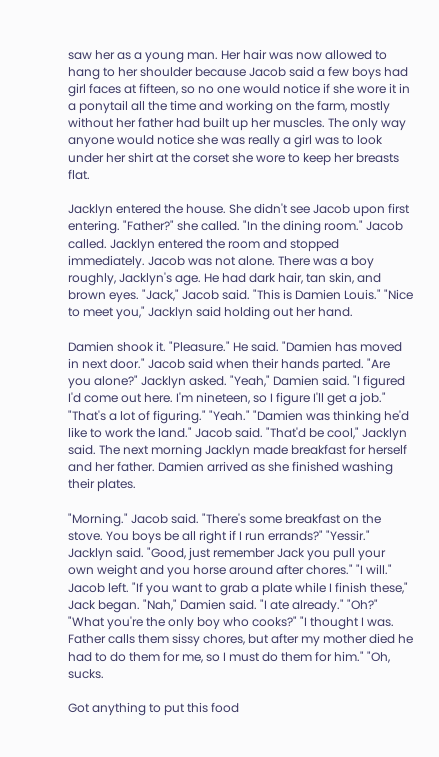saw her as a young man. Her hair was now allowed to hang to her shoulder because Jacob said a few boys had girl faces at fifteen, so no one would notice if she wore it in a ponytail all the time and working on the farm, mostly without her father had built up her muscles. The only way anyone would notice she was really a girl was to look under her shirt at the corset she wore to keep her breasts flat.

Jacklyn entered the house. She didn't see Jacob upon first entering. "Father?" she called. "In the dining room." Jacob called. Jacklyn entered the room and stopped immediately. Jacob was not alone. There was a boy roughly, Jacklyn's age. He had dark hair, tan skin, and brown eyes. "Jack," Jacob said. "This is Damien Louis." "Nice to meet you," Jacklyn said holding out her hand.

Damien shook it. "Pleasure." He said. "Damien has moved in next door." Jacob said when their hands parted. "Are you alone?" Jacklyn asked. "Yeah," Damien said. "I figured I'd come out here. I'm nineteen, so I figure I'll get a job." "That's a lot of figuring." "Yeah." "Damien was thinking he'd like to work the land." Jacob said. "That'd be cool," Jacklyn said. The next morning Jacklyn made breakfast for herself and her father. Damien arrived as she finished washing their plates.

"Morning." Jacob said. "There's some breakfast on the stove. You boys be all right if I run errands?" "Yessir." Jacklyn said. "Good, just remember Jack you pull your own weight and you horse around after chores." "I will." Jacob left. "If you want to grab a plate while I finish these," Jack began. "Nah," Damien said. "I ate already." "Oh?" "What you're the only boy who cooks?" "I thought I was. Father calls them sissy chores, but after my mother died he had to do them for me, so I must do them for him." "Oh, sucks.

Got anything to put this food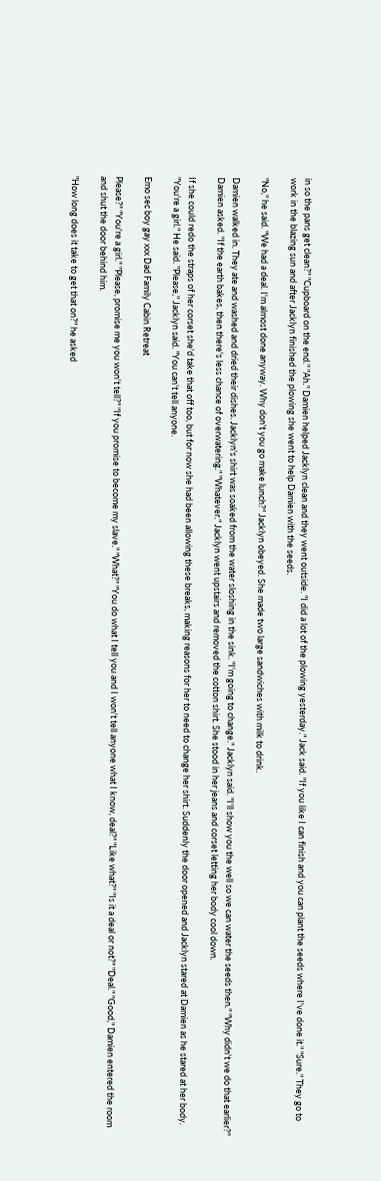in so the pans get clean?" "Cupboard on the end." "Ah." Damien helped Jacklyn clean and they went outside. "I did a lot of the plowing yesterday." Jack said. "If you like I can finish and you can plant the seeds where I've done it." "Sure." They go to work in the blazing sun and after Jacklyn finished the plowing she went to help Damien with the seeds.

"No," he said. "We had a deal. I'm almost done anyway. Why don't you go make lunch?" Jacklyn obeyed. She made two large sandwiches with milk to drink.

Damien walked in. They ate and washed and dried their dishes. Jacklyn's shirt was soaked from the water sloshing in the sink. "I'm going to change." Jacklyn said. "I'll show you the well so we can water the seeds then." "Why didn't we do that earlier?" Damien asked. "If the earth bakes, then there's less chance of overwatering." "Whatever." Jacklyn went upstairs and removed the cotton shirt. She stood in her jeans and corset letting her body cool down.

If she could redo the straps of her corset she'd take that off too, but for now she had been allowing these breaks, making reasons for her to need to change her shirt. Suddenly the door opened and Jacklyn stared at Damien as he stared at her body. "You're a girl." He said. "Please," Jacklyn said. "You can't tell anyone.

Emo sec boy gay xxx Dad Family Cabin Retreat

Please?" "You're a girl." "Please, promise me you won't tell?" "If you promise to become my slave." "What?" "You do what I tell you and I won't tell anyone what I know, deal?" "Like what?" "Is it a deal or not?" "Deal." "Good," Damien entered the room and shut the door behind him.

"How long does it take to get that on?" he asked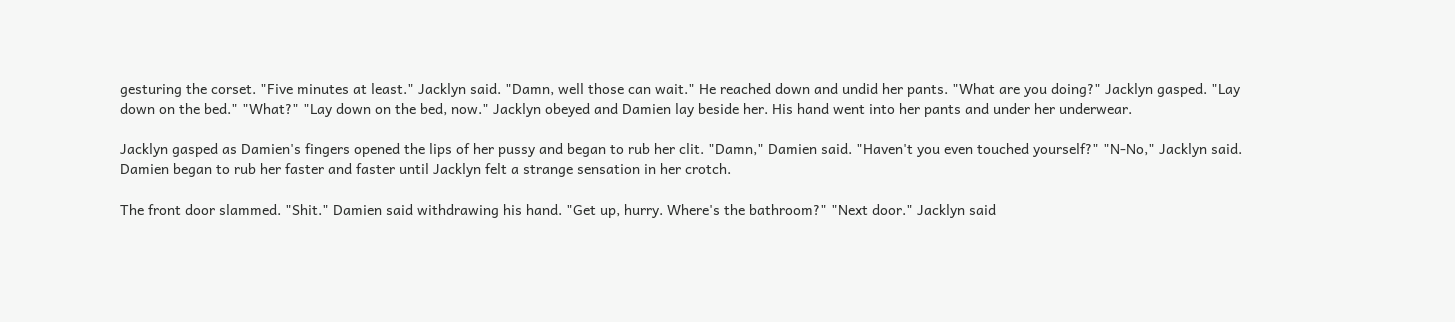gesturing the corset. "Five minutes at least." Jacklyn said. "Damn, well those can wait." He reached down and undid her pants. "What are you doing?" Jacklyn gasped. "Lay down on the bed." "What?" "Lay down on the bed, now." Jacklyn obeyed and Damien lay beside her. His hand went into her pants and under her underwear.

Jacklyn gasped as Damien's fingers opened the lips of her pussy and began to rub her clit. "Damn," Damien said. "Haven't you even touched yourself?" "N-No," Jacklyn said. Damien began to rub her faster and faster until Jacklyn felt a strange sensation in her crotch.

The front door slammed. "Shit." Damien said withdrawing his hand. "Get up, hurry. Where's the bathroom?" "Next door." Jacklyn said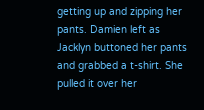getting up and zipping her pants. Damien left as Jacklyn buttoned her pants and grabbed a t-shirt. She pulled it over her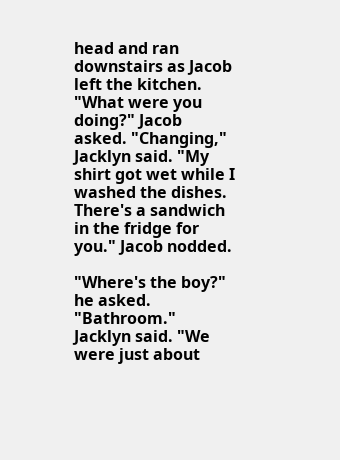head and ran downstairs as Jacob left the kitchen. "What were you doing?" Jacob asked. "Changing," Jacklyn said. "My shirt got wet while I washed the dishes. There's a sandwich in the fridge for you." Jacob nodded.

"Where's the boy?" he asked. "Bathroom." Jacklyn said. "We were just about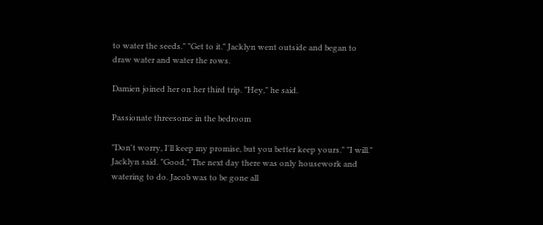to water the seeds." "Get to it." Jacklyn went outside and began to draw water and water the rows.

Damien joined her on her third trip. "Hey," he said.

Passionate threesome in the bedroom

"Don't worry, I'll keep my promise, but you better keep yours." "I will." Jacklyn said. "Good," The next day there was only housework and watering to do. Jacob was to be gone all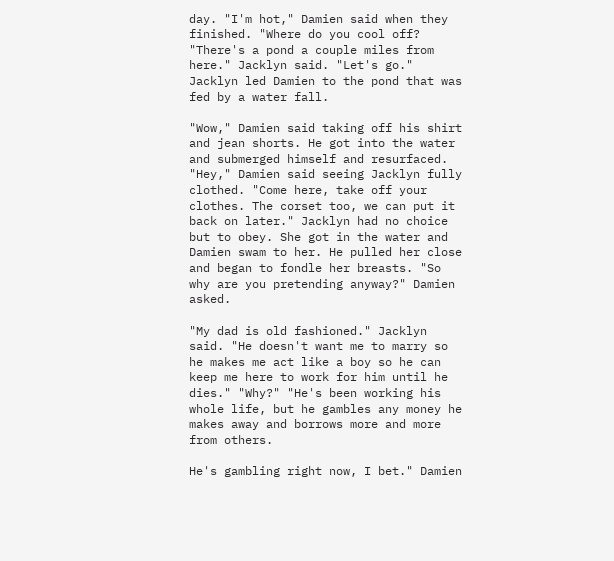day. "I'm hot," Damien said when they finished. "Where do you cool off? "There's a pond a couple miles from here." Jacklyn said. "Let's go." Jacklyn led Damien to the pond that was fed by a water fall.

"Wow," Damien said taking off his shirt and jean shorts. He got into the water and submerged himself and resurfaced. "Hey," Damien said seeing Jacklyn fully clothed. "Come here, take off your clothes. The corset too, we can put it back on later." Jacklyn had no choice but to obey. She got in the water and Damien swam to her. He pulled her close and began to fondle her breasts. "So why are you pretending anyway?" Damien asked.

"My dad is old fashioned." Jacklyn said. "He doesn't want me to marry so he makes me act like a boy so he can keep me here to work for him until he dies." "Why?" "He's been working his whole life, but he gambles any money he makes away and borrows more and more from others.

He's gambling right now, I bet." Damien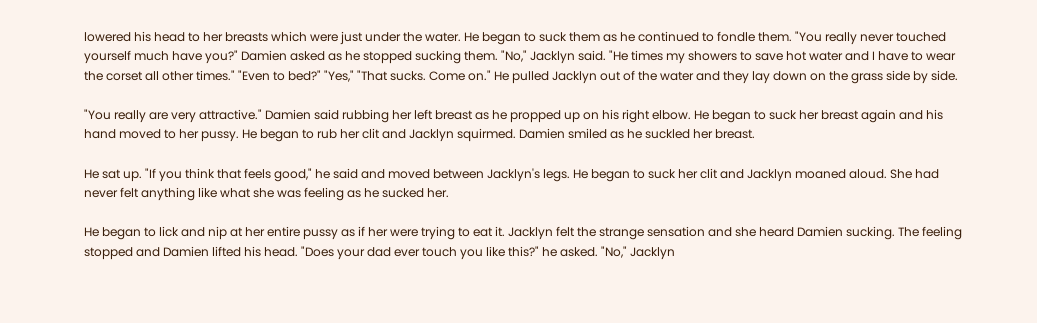lowered his head to her breasts which were just under the water. He began to suck them as he continued to fondle them. "You really never touched yourself much have you?" Damien asked as he stopped sucking them. "No," Jacklyn said. "He times my showers to save hot water and I have to wear the corset all other times." "Even to bed?" "Yes," "That sucks. Come on." He pulled Jacklyn out of the water and they lay down on the grass side by side.

"You really are very attractive." Damien said rubbing her left breast as he propped up on his right elbow. He began to suck her breast again and his hand moved to her pussy. He began to rub her clit and Jacklyn squirmed. Damien smiled as he suckled her breast.

He sat up. "If you think that feels good," he said and moved between Jacklyn's legs. He began to suck her clit and Jacklyn moaned aloud. She had never felt anything like what she was feeling as he sucked her.

He began to lick and nip at her entire pussy as if her were trying to eat it. Jacklyn felt the strange sensation and she heard Damien sucking. The feeling stopped and Damien lifted his head. "Does your dad ever touch you like this?" he asked. "No," Jacklyn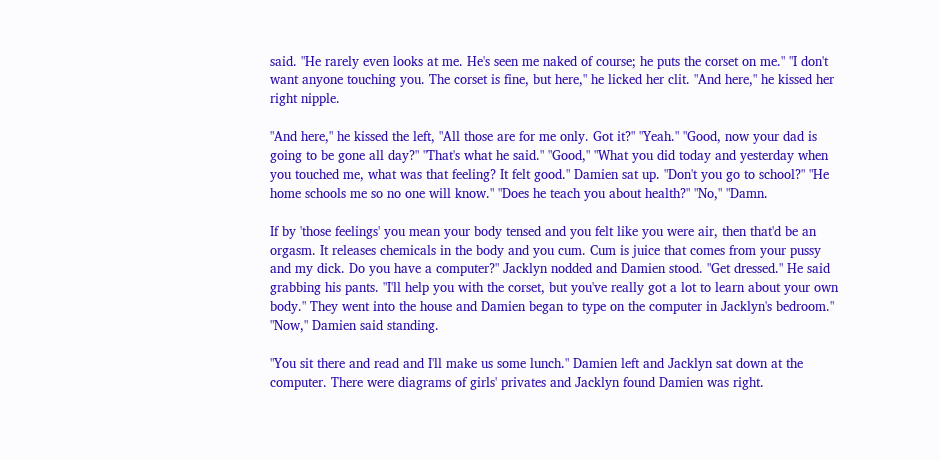said. "He rarely even looks at me. He's seen me naked of course; he puts the corset on me." "I don't want anyone touching you. The corset is fine, but here," he licked her clit. "And here," he kissed her right nipple.

"And here," he kissed the left, "All those are for me only. Got it?" "Yeah." "Good, now your dad is going to be gone all day?" "That's what he said." "Good," "What you did today and yesterday when you touched me, what was that feeling? It felt good." Damien sat up. "Don't you go to school?" "He home schools me so no one will know." "Does he teach you about health?" "No," "Damn.

If by 'those feelings' you mean your body tensed and you felt like you were air, then that'd be an orgasm. It releases chemicals in the body and you cum. Cum is juice that comes from your pussy and my dick. Do you have a computer?" Jacklyn nodded and Damien stood. "Get dressed." He said grabbing his pants. "I'll help you with the corset, but you've really got a lot to learn about your own body." They went into the house and Damien began to type on the computer in Jacklyn's bedroom." "Now," Damien said standing.

"You sit there and read and I'll make us some lunch." Damien left and Jacklyn sat down at the computer. There were diagrams of girls' privates and Jacklyn found Damien was right.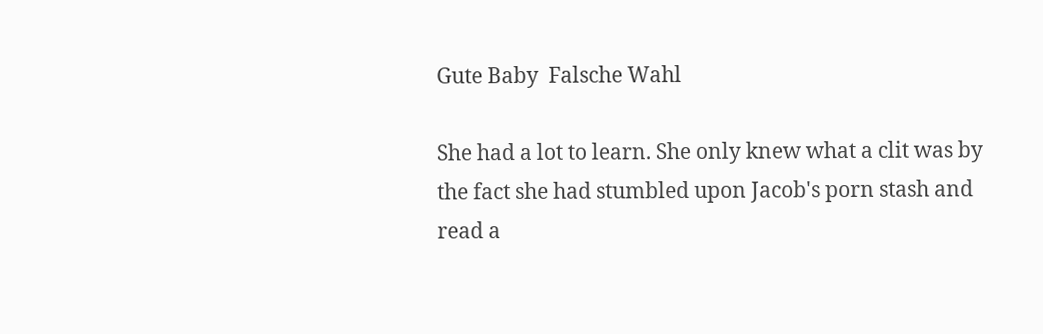Gute Baby  Falsche Wahl

She had a lot to learn. She only knew what a clit was by the fact she had stumbled upon Jacob's porn stash and read a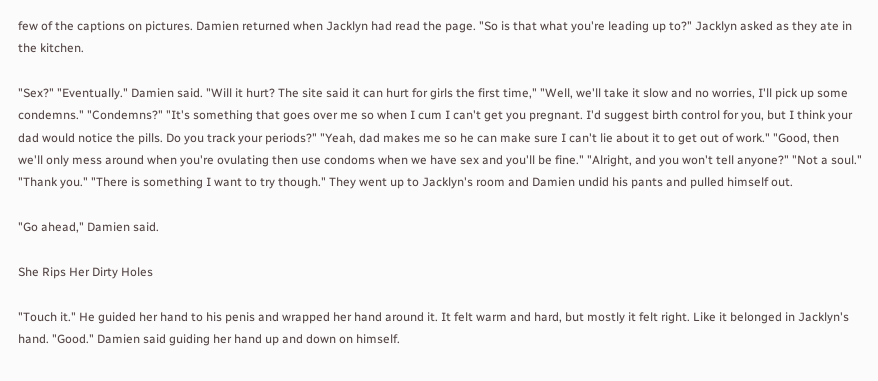few of the captions on pictures. Damien returned when Jacklyn had read the page. "So is that what you're leading up to?" Jacklyn asked as they ate in the kitchen.

"Sex?" "Eventually." Damien said. "Will it hurt? The site said it can hurt for girls the first time," "Well, we'll take it slow and no worries, I'll pick up some condemns." "Condemns?" "It's something that goes over me so when I cum I can't get you pregnant. I'd suggest birth control for you, but I think your dad would notice the pills. Do you track your periods?" "Yeah, dad makes me so he can make sure I can't lie about it to get out of work." "Good, then we'll only mess around when you're ovulating then use condoms when we have sex and you'll be fine." "Alright, and you won't tell anyone?" "Not a soul." "Thank you." "There is something I want to try though." They went up to Jacklyn's room and Damien undid his pants and pulled himself out.

"Go ahead," Damien said.

She Rips Her Dirty Holes

"Touch it." He guided her hand to his penis and wrapped her hand around it. It felt warm and hard, but mostly it felt right. Like it belonged in Jacklyn's hand. "Good." Damien said guiding her hand up and down on himself.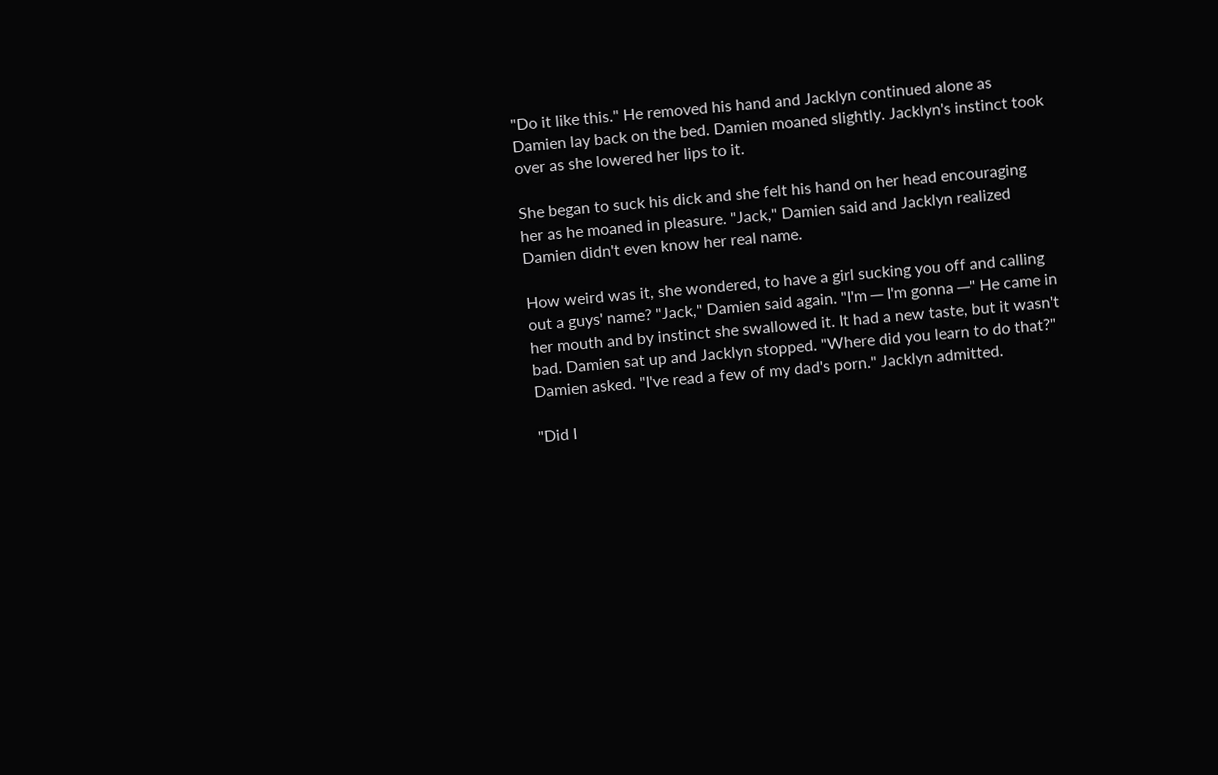"Do it like this." He removed his hand and Jacklyn continued alone as Damien lay back on the bed. Damien moaned slightly. Jacklyn's instinct took over as she lowered her lips to it.

She began to suck his dick and she felt his hand on her head encouraging her as he moaned in pleasure. "Jack," Damien said and Jacklyn realized Damien didn't even know her real name.

How weird was it, she wondered, to have a girl sucking you off and calling out a guys' name? "Jack," Damien said again. "I'm ─ I'm gonna ─" He came in her mouth and by instinct she swallowed it. It had a new taste, but it wasn't bad. Damien sat up and Jacklyn stopped. "Where did you learn to do that?" Damien asked. "I've read a few of my dad's porn." Jacklyn admitted.

"Did I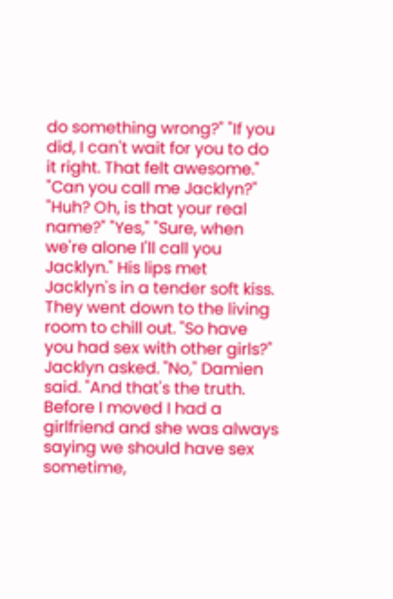do something wrong?" "If you did, I can't wait for you to do it right. That felt awesome." "Can you call me Jacklyn?" "Huh? Oh, is that your real name?" "Yes," "Sure, when we're alone I'll call you Jacklyn." His lips met Jacklyn's in a tender soft kiss. They went down to the living room to chill out. "So have you had sex with other girls?" Jacklyn asked. "No," Damien said. "And that's the truth. Before I moved I had a girlfriend and she was always saying we should have sex sometime,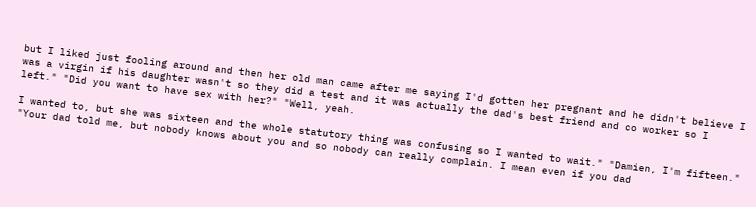but I liked just fooling around and then her old man came after me saying I'd gotten her pregnant and he didn't believe I was a virgin if his daughter wasn't so they did a test and it was actually the dad's best friend and co worker so I left." "Did you want to have sex with her?" "Well, yeah.

I wanted to, but she was sixteen and the whole statutory thing was confusing so I wanted to wait." "Damien, I'm fifteen." "Your dad told me, but nobody knows about you and so nobody can really complain. I mean even if you dad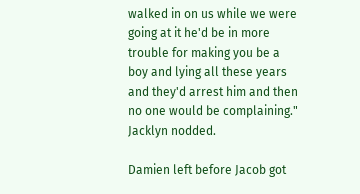walked in on us while we were going at it he'd be in more trouble for making you be a boy and lying all these years and they'd arrest him and then no one would be complaining." Jacklyn nodded.

Damien left before Jacob got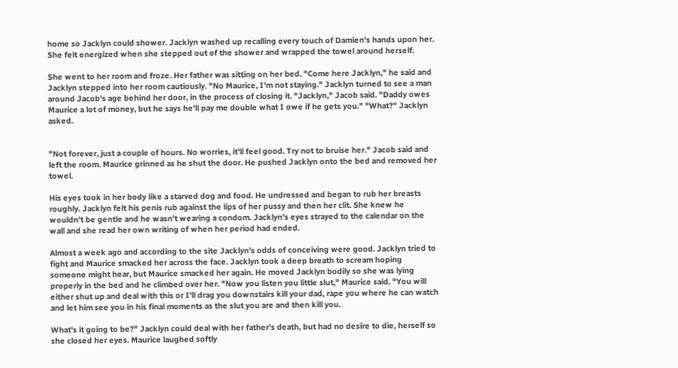home so Jacklyn could shower. Jacklyn washed up recalling every touch of Damien's hands upon her. She felt energized when she stepped out of the shower and wrapped the towel around herself.

She went to her room and froze. Her father was sitting on her bed. "Come here Jacklyn," he said and Jacklyn stepped into her room cautiously. "No Maurice, I'm not staying." Jacklyn turned to see a man around Jacob's age behind her door, in the process of closing it. "Jacklyn," Jacob said. "Daddy owes Maurice a lot of money, but he says he'll pay me double what I owe if he gets you." "What?" Jacklyn asked.


"Not forever, just a couple of hours. No worries, it'll feel good. Try not to bruise her." Jacob said and left the room. Maurice grinned as he shut the door. He pushed Jacklyn onto the bed and removed her towel.

His eyes took in her body like a starved dog and food. He undressed and began to rub her breasts roughly. Jacklyn felt his penis rub against the lips of her pussy and then her clit. She knew he wouldn't be gentle and he wasn't wearing a condom. Jacklyn's eyes strayed to the calendar on the wall and she read her own writing of when her period had ended.

Almost a week ago and according to the site Jacklyn's odds of conceiving were good. Jacklyn tried to fight and Maurice smacked her across the face. Jacklyn took a deep breath to scream hoping someone might hear, but Maurice smacked her again. He moved Jacklyn bodily so she was lying properly in the bed and he climbed over her. "Now you listen you little slut," Maurice said. "You will either shut up and deal with this or I'll drag you downstairs kill your dad, rape you where he can watch and let him see you in his final moments as the slut you are and then kill you.

What's it going to be?" Jacklyn could deal with her father's death, but had no desire to die, herself so she closed her eyes. Maurice laughed softly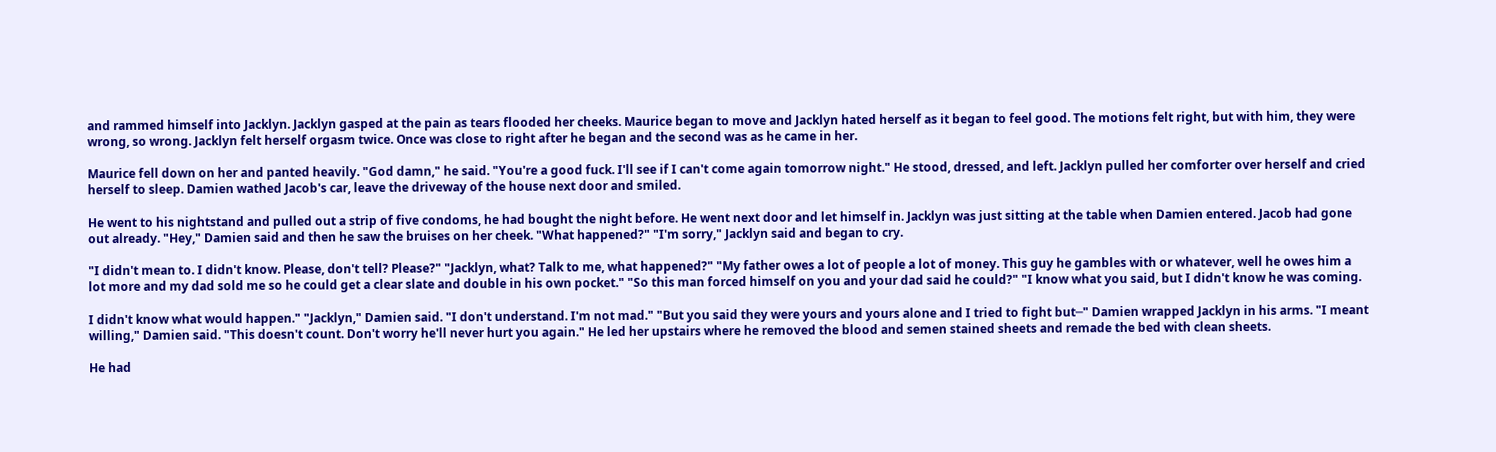and rammed himself into Jacklyn. Jacklyn gasped at the pain as tears flooded her cheeks. Maurice began to move and Jacklyn hated herself as it began to feel good. The motions felt right, but with him, they were wrong, so wrong. Jacklyn felt herself orgasm twice. Once was close to right after he began and the second was as he came in her.

Maurice fell down on her and panted heavily. "God damn," he said. "You're a good fuck. I'll see if I can't come again tomorrow night." He stood, dressed, and left. Jacklyn pulled her comforter over herself and cried herself to sleep. Damien wathed Jacob's car, leave the driveway of the house next door and smiled.

He went to his nightstand and pulled out a strip of five condoms, he had bought the night before. He went next door and let himself in. Jacklyn was just sitting at the table when Damien entered. Jacob had gone out already. "Hey," Damien said and then he saw the bruises on her cheek. "What happened?" "I'm sorry," Jacklyn said and began to cry.

"I didn't mean to. I didn't know. Please, don't tell? Please?" "Jacklyn, what? Talk to me, what happened?" "My father owes a lot of people a lot of money. This guy he gambles with or whatever, well he owes him a lot more and my dad sold me so he could get a clear slate and double in his own pocket." "So this man forced himself on you and your dad said he could?" "I know what you said, but I didn't know he was coming.

I didn't know what would happen." "Jacklyn," Damien said. "I don't understand. I'm not mad." "But you said they were yours and yours alone and I tried to fight but─" Damien wrapped Jacklyn in his arms. "I meant willing," Damien said. "This doesn't count. Don't worry he'll never hurt you again." He led her upstairs where he removed the blood and semen stained sheets and remade the bed with clean sheets.

He had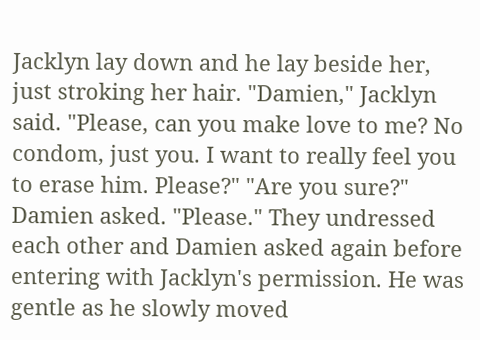Jacklyn lay down and he lay beside her, just stroking her hair. "Damien," Jacklyn said. "Please, can you make love to me? No condom, just you. I want to really feel you to erase him. Please?" "Are you sure?" Damien asked. "Please." They undressed each other and Damien asked again before entering with Jacklyn's permission. He was gentle as he slowly moved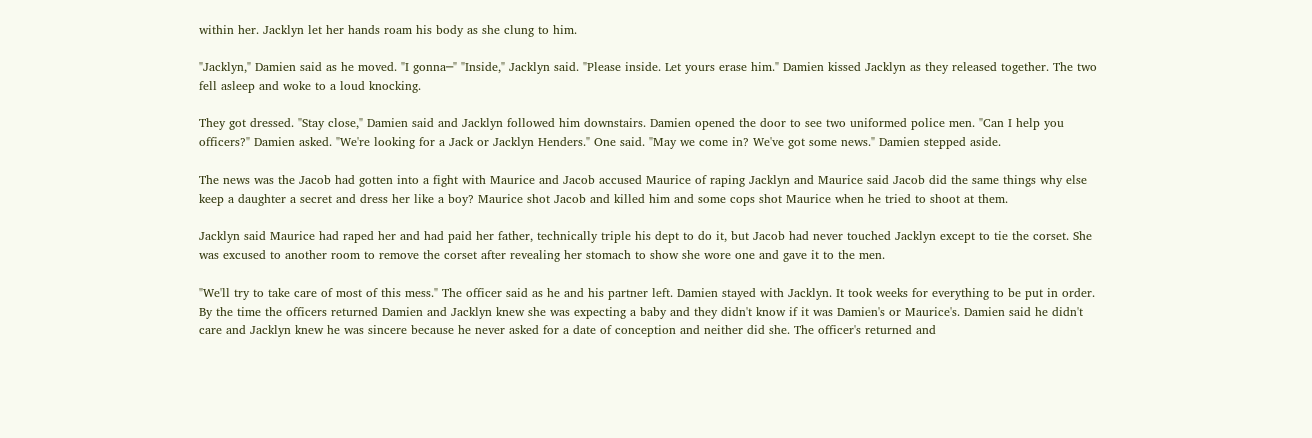within her. Jacklyn let her hands roam his body as she clung to him.

"Jacklyn," Damien said as he moved. "I gonna─" "Inside," Jacklyn said. "Please inside. Let yours erase him." Damien kissed Jacklyn as they released together. The two fell asleep and woke to a loud knocking.

They got dressed. "Stay close," Damien said and Jacklyn followed him downstairs. Damien opened the door to see two uniformed police men. "Can I help you officers?" Damien asked. "We're looking for a Jack or Jacklyn Henders." One said. "May we come in? We've got some news." Damien stepped aside.

The news was the Jacob had gotten into a fight with Maurice and Jacob accused Maurice of raping Jacklyn and Maurice said Jacob did the same things why else keep a daughter a secret and dress her like a boy? Maurice shot Jacob and killed him and some cops shot Maurice when he tried to shoot at them.

Jacklyn said Maurice had raped her and had paid her father, technically triple his dept to do it, but Jacob had never touched Jacklyn except to tie the corset. She was excused to another room to remove the corset after revealing her stomach to show she wore one and gave it to the men.

"We'll try to take care of most of this mess." The officer said as he and his partner left. Damien stayed with Jacklyn. It took weeks for everything to be put in order. By the time the officers returned Damien and Jacklyn knew she was expecting a baby and they didn't know if it was Damien's or Maurice's. Damien said he didn't care and Jacklyn knew he was sincere because he never asked for a date of conception and neither did she. The officer's returned and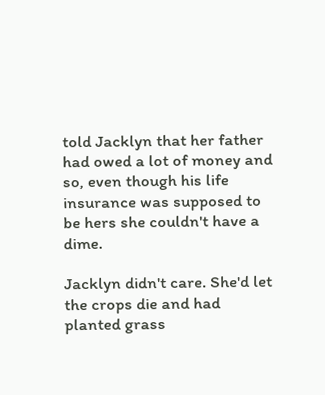told Jacklyn that her father had owed a lot of money and so, even though his life insurance was supposed to be hers she couldn't have a dime.

Jacklyn didn't care. She'd let the crops die and had planted grass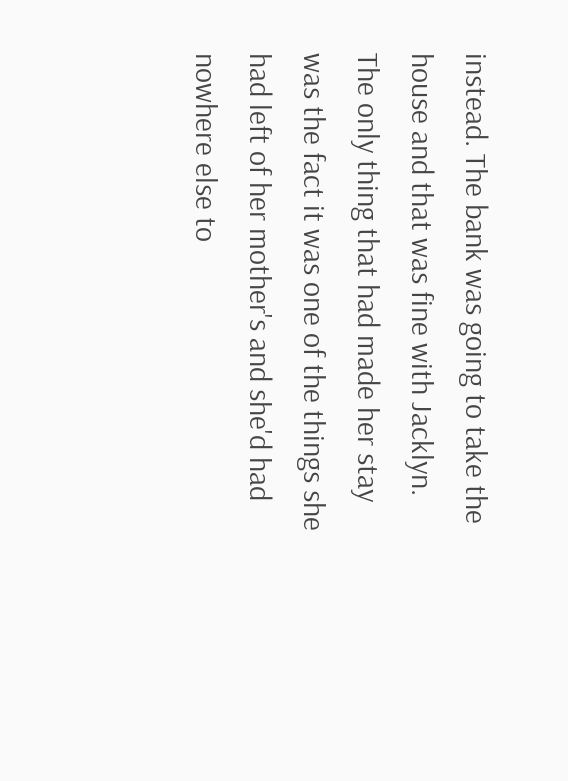instead. The bank was going to take the house and that was fine with Jacklyn. The only thing that had made her stay was the fact it was one of the things she had left of her mother's and she'd had nowhere else to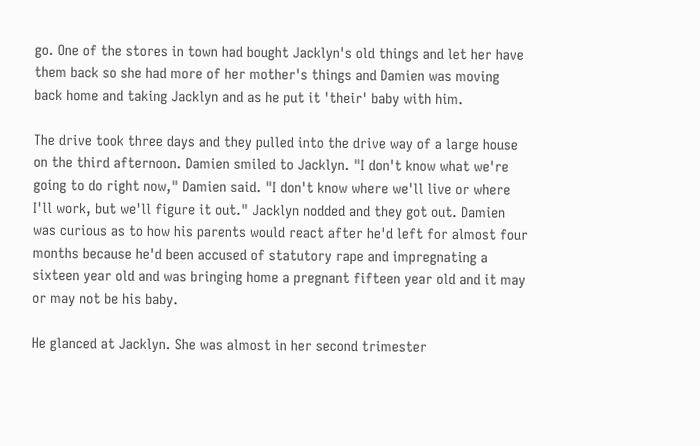go. One of the stores in town had bought Jacklyn's old things and let her have them back so she had more of her mother's things and Damien was moving back home and taking Jacklyn and as he put it 'their' baby with him.

The drive took three days and they pulled into the drive way of a large house on the third afternoon. Damien smiled to Jacklyn. "I don't know what we're going to do right now," Damien said. "I don't know where we'll live or where I'll work, but we'll figure it out." Jacklyn nodded and they got out. Damien was curious as to how his parents would react after he'd left for almost four months because he'd been accused of statutory rape and impregnating a sixteen year old and was bringing home a pregnant fifteen year old and it may or may not be his baby.

He glanced at Jacklyn. She was almost in her second trimester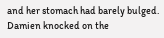and her stomach had barely bulged. Damien knocked on the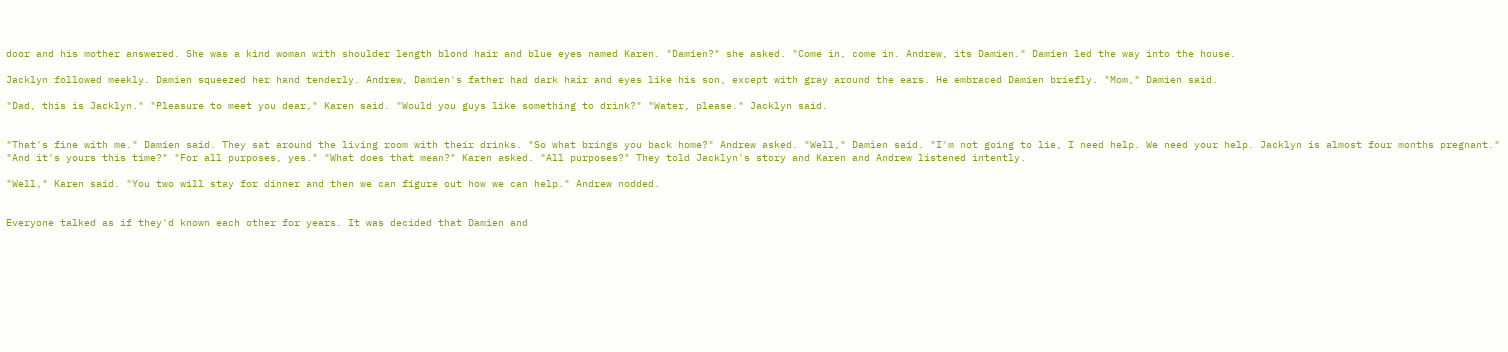door and his mother answered. She was a kind woman with shoulder length blond hair and blue eyes named Karen. "Damien?" she asked. "Come in, come in. Andrew, its Damien." Damien led the way into the house.

Jacklyn followed meekly. Damien squeezed her hand tenderly. Andrew, Damien's father had dark hair and eyes like his son, except with gray around the ears. He embraced Damien briefly. "Mom," Damien said.

"Dad, this is Jacklyn." "Pleasure to meet you dear," Karen said. "Would you guys like something to drink?" "Water, please." Jacklyn said.


"That's fine with me." Damien said. They sat around the living room with their drinks. "So what brings you back home?" Andrew asked. "Well," Damien said. "I'm not going to lie, I need help. We need your help. Jacklyn is almost four months pregnant." "And it's yours this time?" "For all purposes, yes." "What does that mean?" Karen asked. "All purposes?" They told Jacklyn's story and Karen and Andrew listened intently.

"Well," Karen said. "You two will stay for dinner and then we can figure out how we can help." Andrew nodded.


Everyone talked as if they'd known each other for years. It was decided that Damien and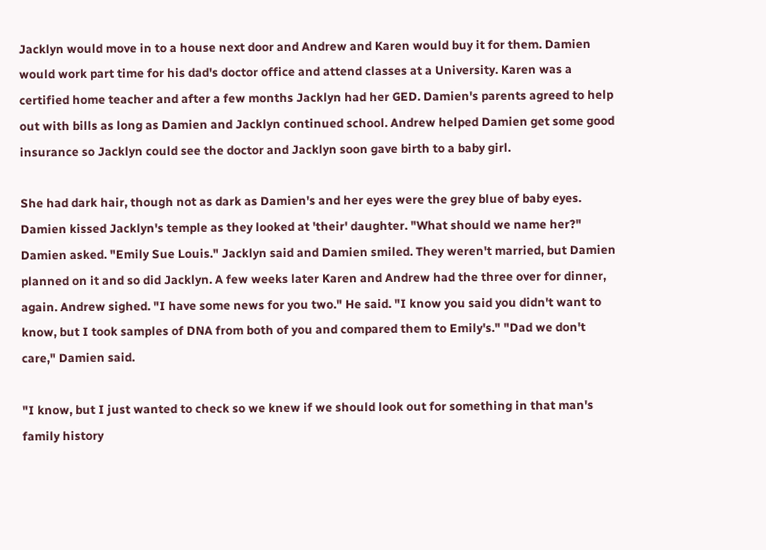Jacklyn would move in to a house next door and Andrew and Karen would buy it for them. Damien would work part time for his dad's doctor office and attend classes at a University. Karen was a certified home teacher and after a few months Jacklyn had her GED. Damien's parents agreed to help out with bills as long as Damien and Jacklyn continued school. Andrew helped Damien get some good insurance so Jacklyn could see the doctor and Jacklyn soon gave birth to a baby girl.

She had dark hair, though not as dark as Damien's and her eyes were the grey blue of baby eyes. Damien kissed Jacklyn's temple as they looked at 'their' daughter. "What should we name her?" Damien asked. "Emily Sue Louis." Jacklyn said and Damien smiled. They weren't married, but Damien planned on it and so did Jacklyn. A few weeks later Karen and Andrew had the three over for dinner, again. Andrew sighed. "I have some news for you two." He said. "I know you said you didn't want to know, but I took samples of DNA from both of you and compared them to Emily's." "Dad we don't care," Damien said.

"I know, but I just wanted to check so we knew if we should look out for something in that man's family history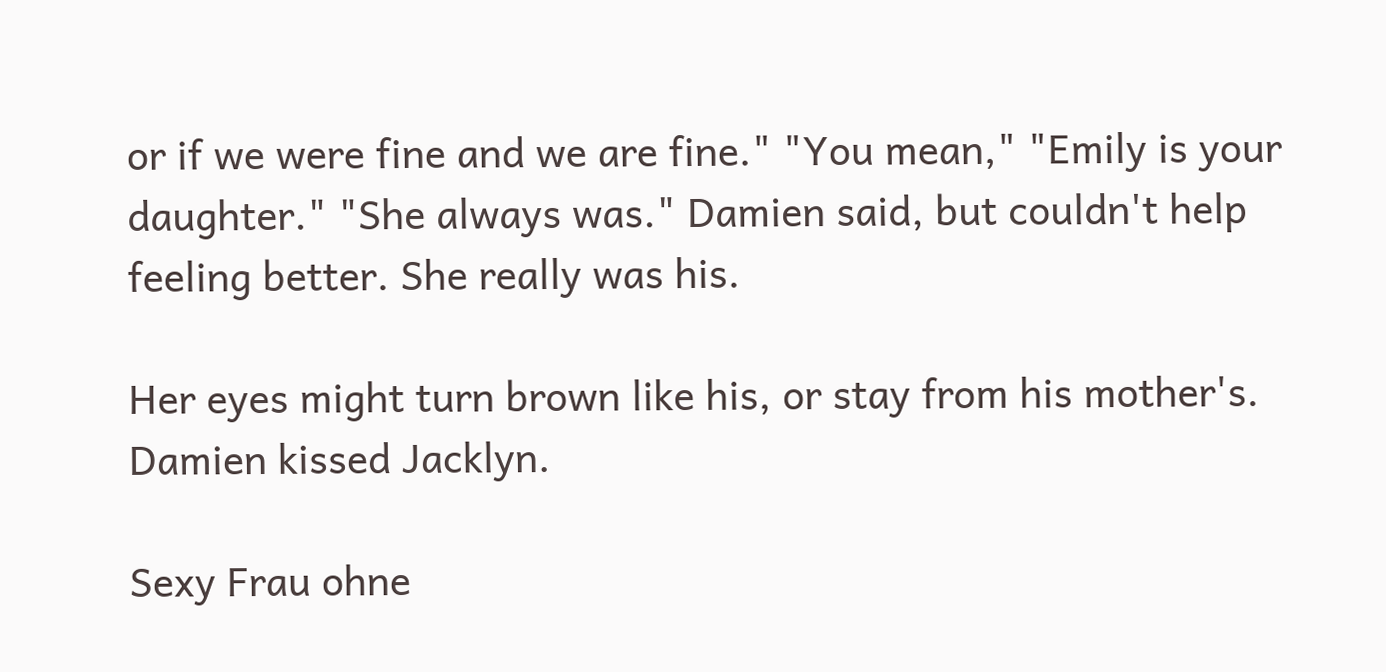or if we were fine and we are fine." "You mean," "Emily is your daughter." "She always was." Damien said, but couldn't help feeling better. She really was his.

Her eyes might turn brown like his, or stay from his mother's. Damien kissed Jacklyn.

Sexy Frau ohne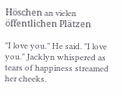Höschen an vielen öffentlichen Plätzen

"I love you." He said. "I love you." Jacklyn whispered as tears of happiness streamed her cheeks.